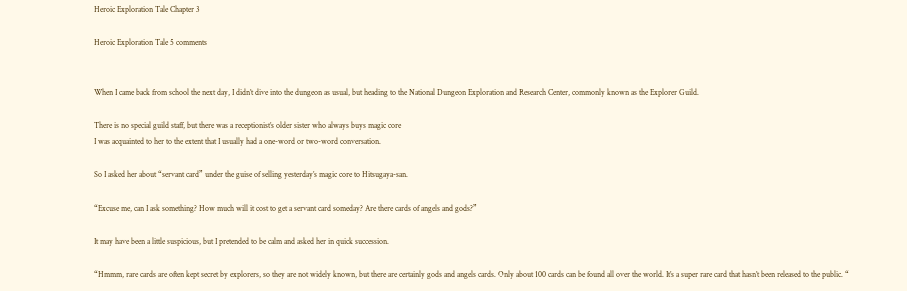Heroic Exploration Tale Chapter 3

Heroic Exploration Tale 5 comments


When I came back from school the next day, I didn’t dive into the dungeon as usual, but heading to the National Dungeon Exploration and Research Center, commonly known as the Explorer Guild.

There is no special guild staff, but there was a receptionist’s older sister who always buys magic core
I was acquainted to her to the extent that I usually had a one-word or two-word conversation.

So I asked her about “servant card” under the guise of selling yesterday’s magic core to Hitsugaya-san.

“Excuse me, can I ask something? How much will it cost to get a servant card someday? Are there cards of angels and gods?”

It may have been a little suspicious, but I pretended to be calm and asked her in quick succession.

“Hmmm, rare cards are often kept secret by explorers, so they are not widely known, but there are certainly gods and angels cards. Only about 100 cards can be found all over the world. It’s a super rare card that hasn’t been released to the public. “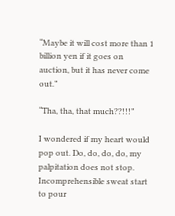“Maybe it will cost more than 1 billion yen if it goes on auction, but it has never come out.”

“Tha, tha, that much??!!!”

I wondered if my heart would pop out. Do, do, do, do, my palpitation does not stop.
Incomprehensible sweat start to pour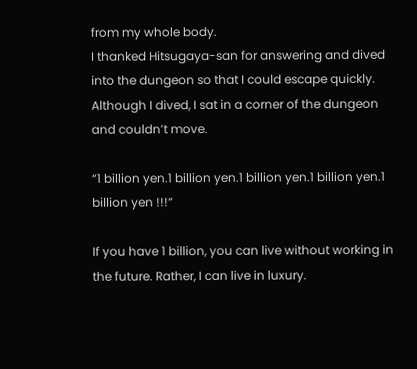from my whole body.
I thanked Hitsugaya-san for answering and dived into the dungeon so that I could escape quickly.
Although I dived, I sat in a corner of the dungeon and couldn’t move.

“1 billion yen.1 billion yen.1 billion yen.1 billion yen.1 billion yen !!!”

If you have 1 billion, you can live without working in the future. Rather, I can live in luxury.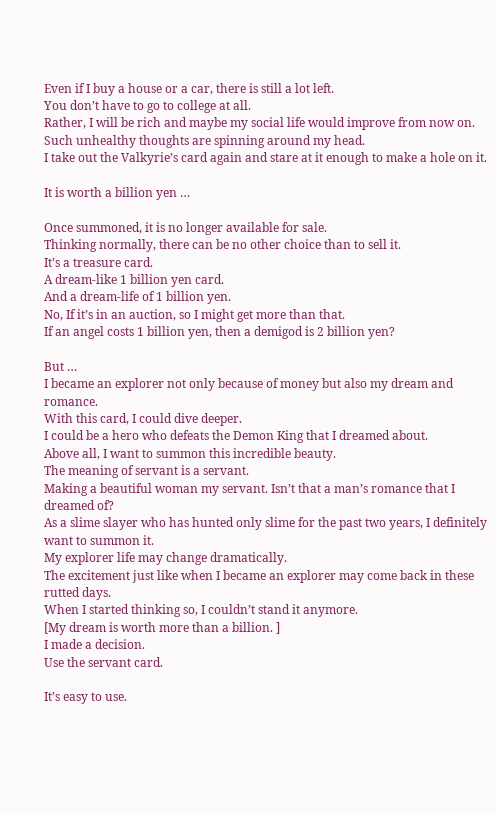Even if I buy a house or a car, there is still a lot left.
You don’t have to go to college at all.
Rather, I will be rich and maybe my social life would improve from now on.
Such unhealthy thoughts are spinning around my head.
I take out the Valkyrie’s card again and stare at it enough to make a hole on it.

It is worth a billion yen …

Once summoned, it is no longer available for sale.
Thinking normally, there can be no other choice than to sell it.
It’s a treasure card.
A dream-like 1 billion yen card.
And a dream-life of 1 billion yen.
No, If it’s in an auction, so I might get more than that.
If an angel costs 1 billion yen, then a demigod is 2 billion yen?

But …
I became an explorer not only because of money but also my dream and romance.
With this card, I could dive deeper.
I could be a hero who defeats the Demon King that I dreamed about.
Above all, I want to summon this incredible beauty.
The meaning of servant is a servant.
Making a beautiful woman my servant. Isn’t that a man’s romance that I dreamed of?
As a slime slayer who has hunted only slime for the past two years, I definitely want to summon it.
My explorer life may change dramatically.
The excitement just like when I became an explorer may come back in these rutted days.
When I started thinking so, I couldn’t stand it anymore.
[My dream is worth more than a billion. ]
I made a decision.
Use the servant card.

It’s easy to use.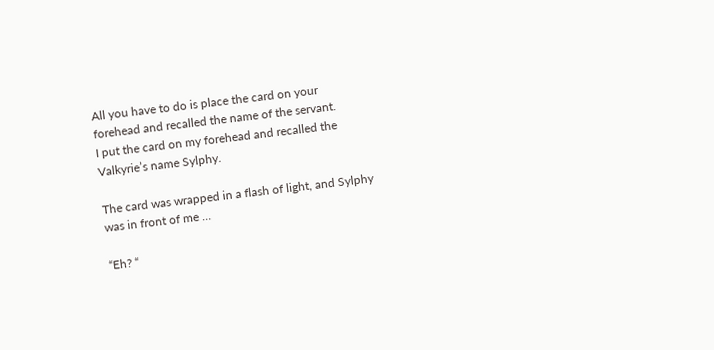All you have to do is place the card on your forehead and recalled the name of the servant.
I put the card on my forehead and recalled the Valkyrie’s name Sylphy.

The card was wrapped in a flash of light, and Sylphy was in front of me …

“Eh? “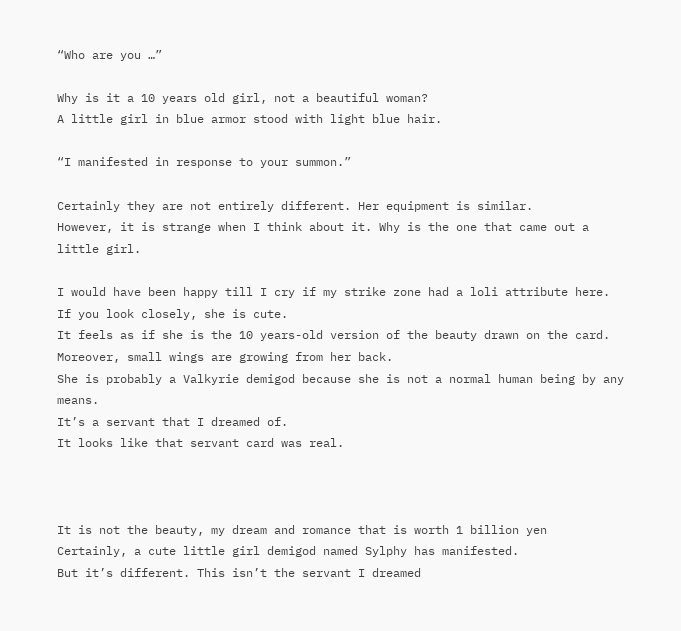“Who are you …”

Why is it a 10 years old girl, not a beautiful woman?
A little girl in blue armor stood with light blue hair.

“I manifested in response to your summon.”

Certainly they are not entirely different. Her equipment is similar.
However, it is strange when I think about it. Why is the one that came out a little girl.

I would have been happy till I cry if my strike zone had a loli attribute here.
If you look closely, she is cute.
It feels as if she is the 10 years-old version of the beauty drawn on the card.
Moreover, small wings are growing from her back.
She is probably a Valkyrie demigod because she is not a normal human being by any means.
It’s a servant that I dreamed of.
It looks like that servant card was real.



It is not the beauty, my dream and romance that is worth 1 billion yen
Certainly, a cute little girl demigod named Sylphy has manifested.
But it’s different. This isn’t the servant I dreamed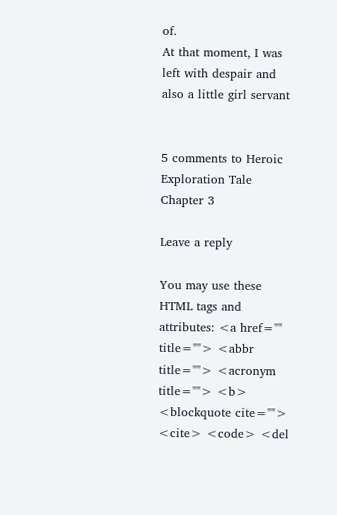of.
At that moment, I was left with despair and also a little girl servant


5 comments to Heroic Exploration Tale Chapter 3

Leave a reply

You may use these HTML tags and attributes: <a href="" title=""> <abbr title=""> <acronym title=""> <b> <blockquote cite=""> <cite> <code> <del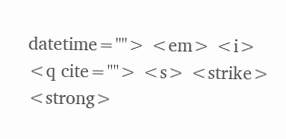datetime=""> <em> <i> <q cite=""> <s> <strike> <strong>